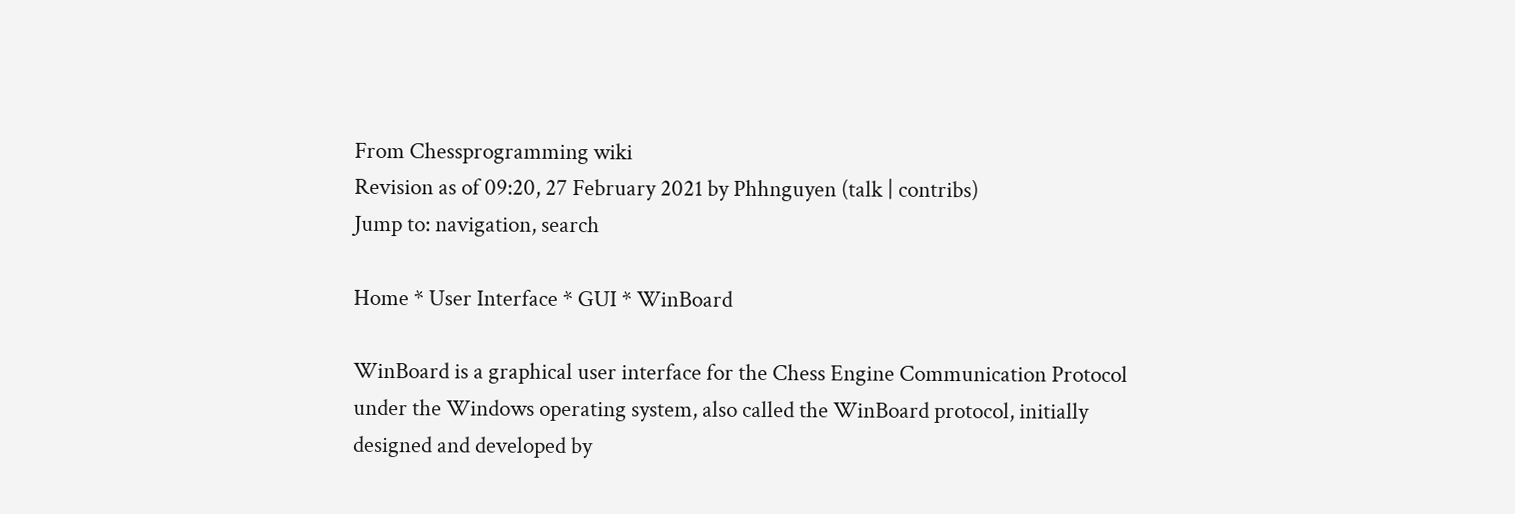From Chessprogramming wiki
Revision as of 09:20, 27 February 2021 by Phhnguyen (talk | contribs)
Jump to: navigation, search

Home * User Interface * GUI * WinBoard

WinBoard is a graphical user interface for the Chess Engine Communication Protocol under the Windows operating system, also called the WinBoard protocol, initially designed and developed by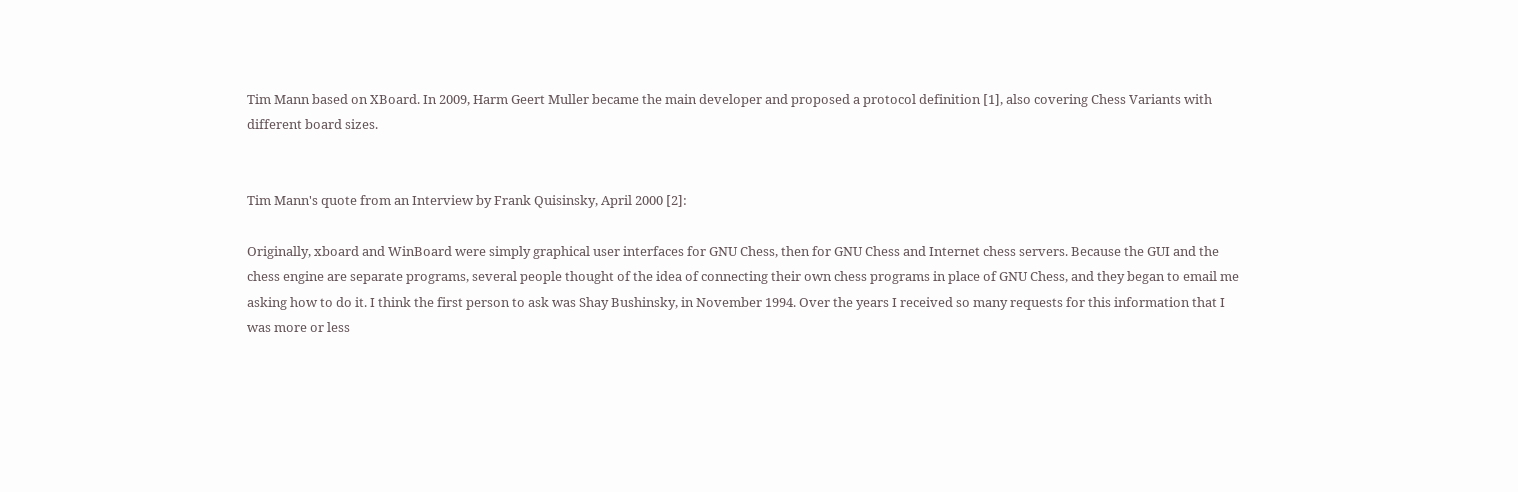Tim Mann based on XBoard. In 2009, Harm Geert Muller became the main developer and proposed a protocol definition [1], also covering Chess Variants with different board sizes.


Tim Mann's quote from an Interview by Frank Quisinsky, April 2000 [2]:

Originally, xboard and WinBoard were simply graphical user interfaces for GNU Chess, then for GNU Chess and Internet chess servers. Because the GUI and the chess engine are separate programs, several people thought of the idea of connecting their own chess programs in place of GNU Chess, and they began to email me asking how to do it. I think the first person to ask was Shay Bushinsky, in November 1994. Over the years I received so many requests for this information that I was more or less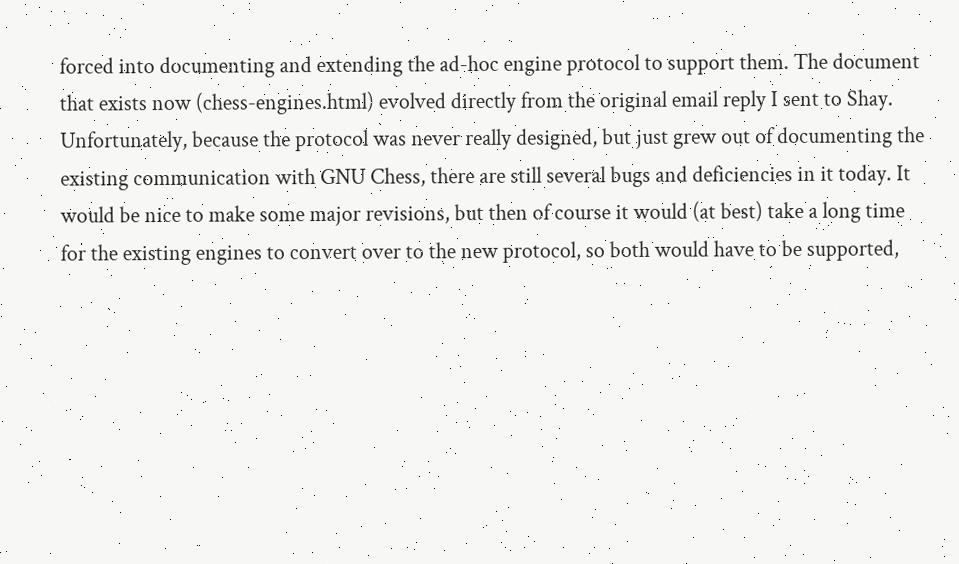forced into documenting and extending the ad-hoc engine protocol to support them. The document that exists now (chess-engines.html) evolved directly from the original email reply I sent to Shay. Unfortunately, because the protocol was never really designed, but just grew out of documenting the existing communication with GNU Chess, there are still several bugs and deficiencies in it today. It would be nice to make some major revisions, but then of course it would (at best) take a long time for the existing engines to convert over to the new protocol, so both would have to be supported,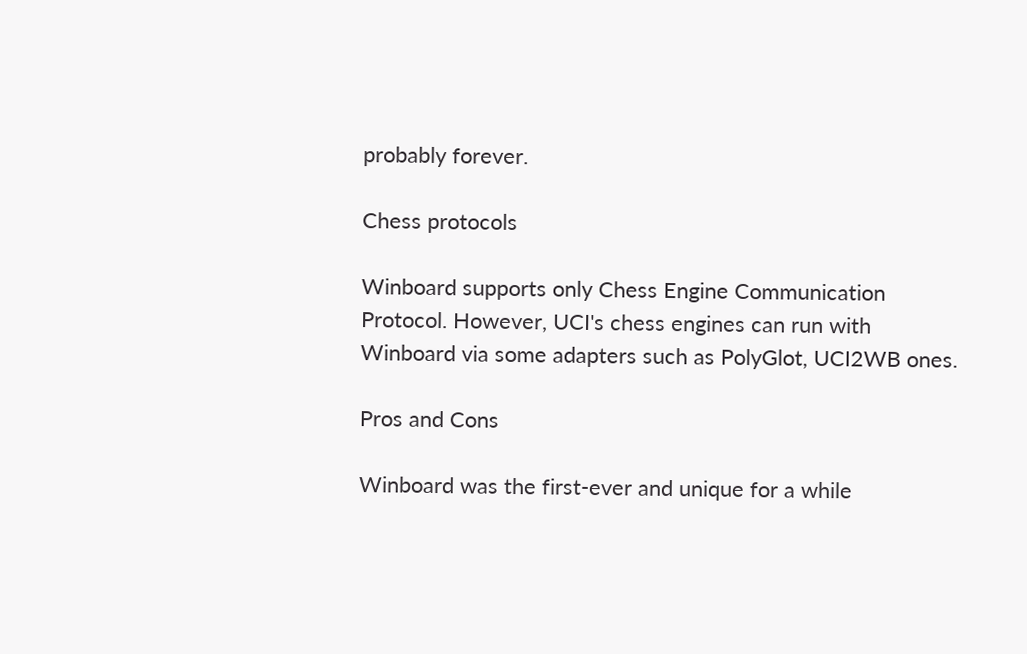probably forever.

Chess protocols

Winboard supports only Chess Engine Communication Protocol. However, UCI's chess engines can run with Winboard via some adapters such as PolyGlot, UCI2WB ones.

Pros and Cons

Winboard was the first-ever and unique for a while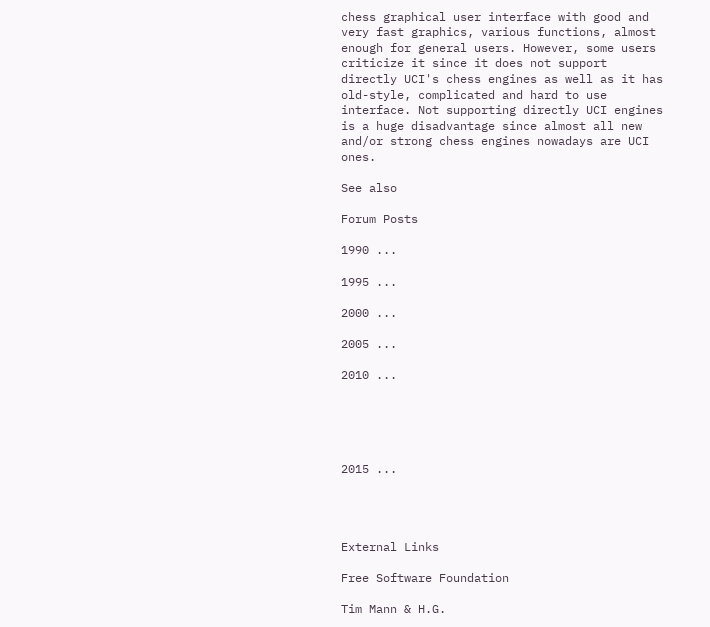chess graphical user interface with good and very fast graphics, various functions, almost enough for general users. However, some users criticize it since it does not support directly UCI's chess engines as well as it has old-style, complicated and hard to use interface. Not supporting directly UCI engines is a huge disadvantage since almost all new and/or strong chess engines nowadays are UCI ones.

See also

Forum Posts

1990 ...

1995 ...

2000 ...

2005 ...

2010 ...





2015 ...




External Links

Free Software Foundation

Tim Mann & H.G.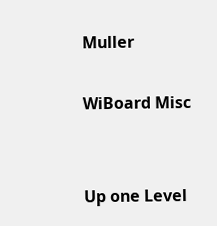Muller

WiBoard Misc


Up one Level